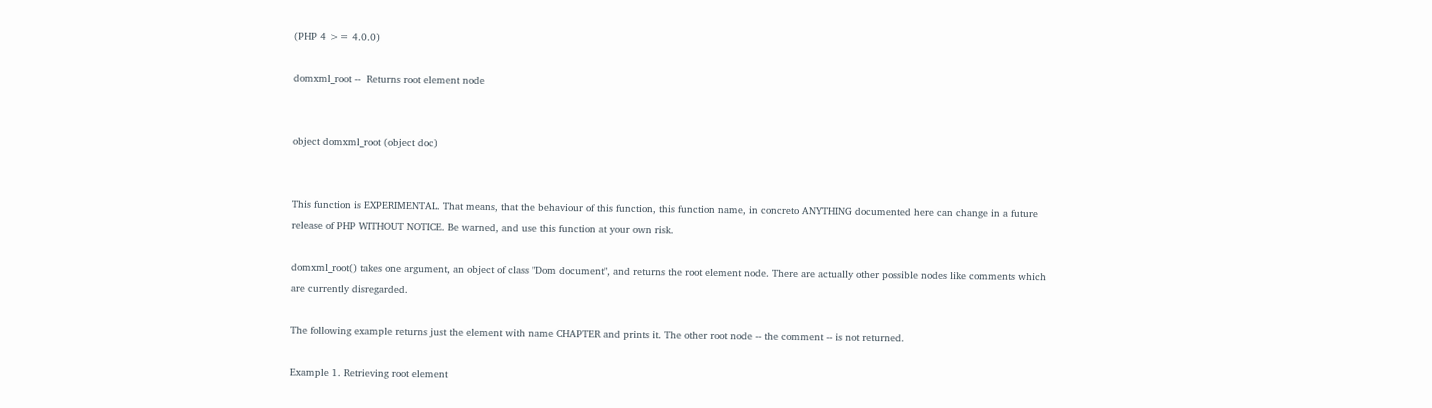(PHP 4 >= 4.0.0)

domxml_root --  Returns root element node


object domxml_root (object doc)


This function is EXPERIMENTAL. That means, that the behaviour of this function, this function name, in concreto ANYTHING documented here can change in a future release of PHP WITHOUT NOTICE. Be warned, and use this function at your own risk.

domxml_root() takes one argument, an object of class "Dom document", and returns the root element node. There are actually other possible nodes like comments which are currently disregarded.

The following example returns just the element with name CHAPTER and prints it. The other root node -- the comment -- is not returned.

Example 1. Retrieving root element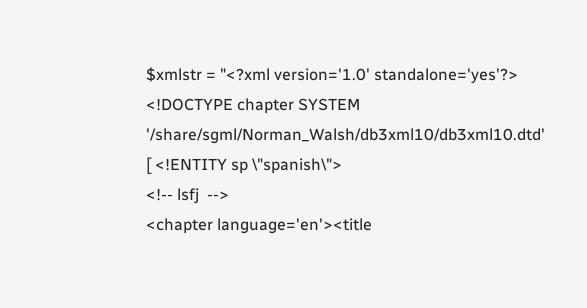$xmlstr = "<?xml version='1.0' standalone='yes'?>
<!DOCTYPE chapter SYSTEM '/share/sgml/Norman_Walsh/db3xml10/db3xml10.dtd'
[ <!ENTITY sp \"spanish\">
<!-- lsfj  -->
<chapter language='en'><title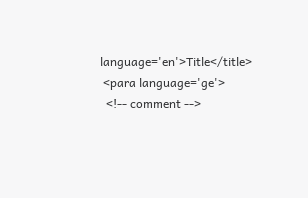language='en'>Title</title>
 <para language='ge'>
  <!-- comment -->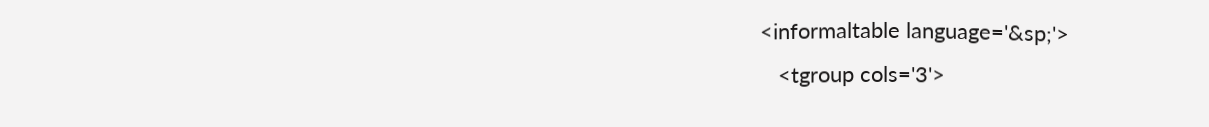<informaltable language='&sp;'>
   <tgroup cols='3'>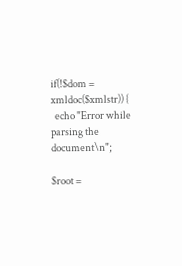if(!$dom = xmldoc($xmlstr)) {
  echo "Error while parsing the document\n";

$root =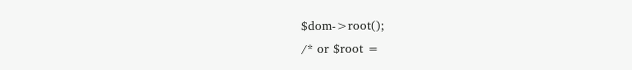$dom->root();
/* or $root =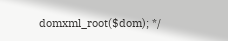domxml_root($dom); */